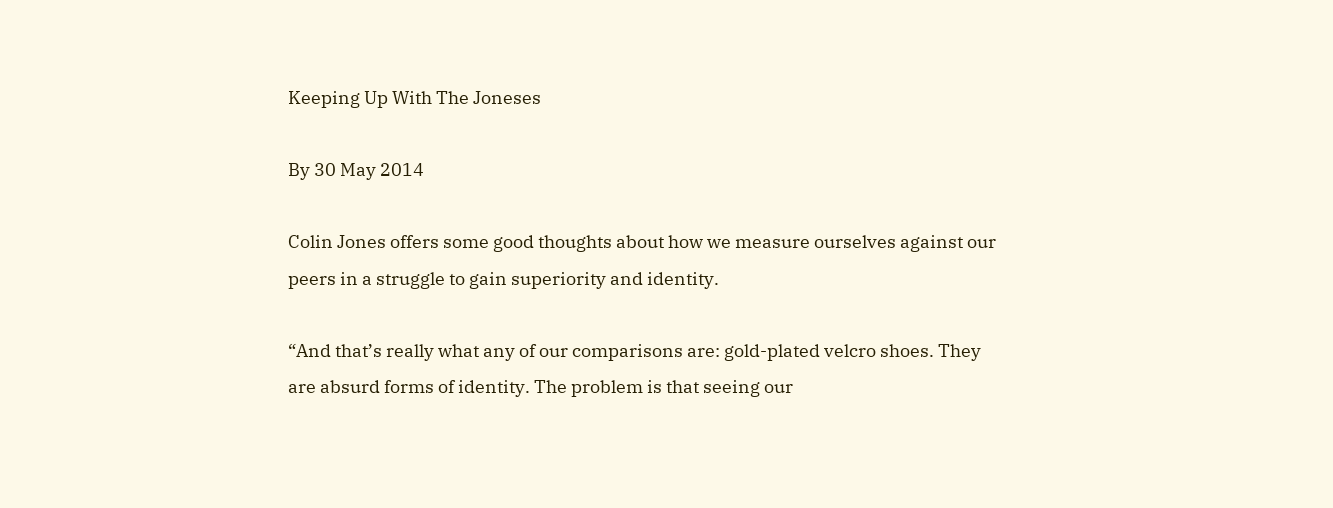Keeping Up With The Joneses

By 30 May 2014

Colin Jones offers some good thoughts about how we measure ourselves against our peers in a struggle to gain superiority and identity.

“And that’s really what any of our comparisons are: gold-plated velcro shoes. They are absurd forms of identity. The problem is that seeing our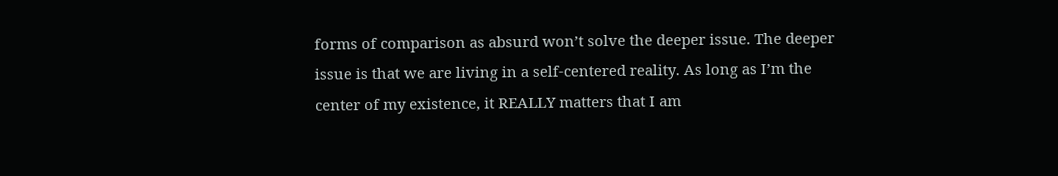forms of comparison as absurd won’t solve the deeper issue. The deeper issue is that we are living in a self-centered reality. As long as I’m the center of my existence, it REALLY matters that I am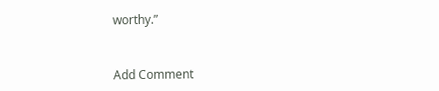worthy.”


Add Comment